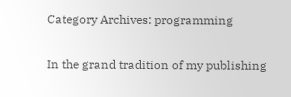Category Archives: programming

In the grand tradition of my publishing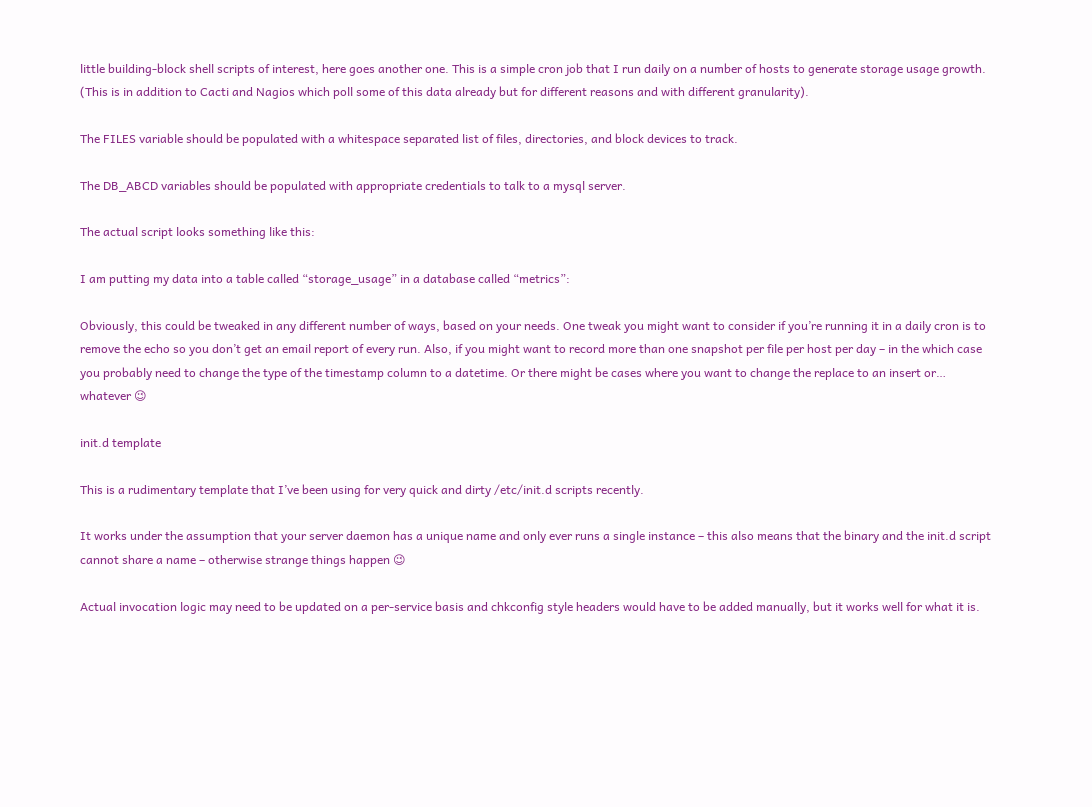little building-block shell scripts of interest, here goes another one. This is a simple cron job that I run daily on a number of hosts to generate storage usage growth. (This is in addition to Cacti and Nagios which poll some of this data already but for different reasons and with different granularity).

The FILES variable should be populated with a whitespace separated list of files, directories, and block devices to track.

The DB_ABCD variables should be populated with appropriate credentials to talk to a mysql server.

The actual script looks something like this:

I am putting my data into a table called “storage_usage” in a database called “metrics”:

Obviously, this could be tweaked in any different number of ways, based on your needs. One tweak you might want to consider if you’re running it in a daily cron is to remove the echo so you don’t get an email report of every run. Also, if you might want to record more than one snapshot per file per host per day – in the which case you probably need to change the type of the timestamp column to a datetime. Or there might be cases where you want to change the replace to an insert or… whatever 😉

init.d template

This is a rudimentary template that I’ve been using for very quick and dirty /etc/init.d scripts recently.

It works under the assumption that your server daemon has a unique name and only ever runs a single instance – this also means that the binary and the init.d script cannot share a name – otherwise strange things happen 😉

Actual invocation logic may need to be updated on a per-service basis and chkconfig style headers would have to be added manually, but it works well for what it is.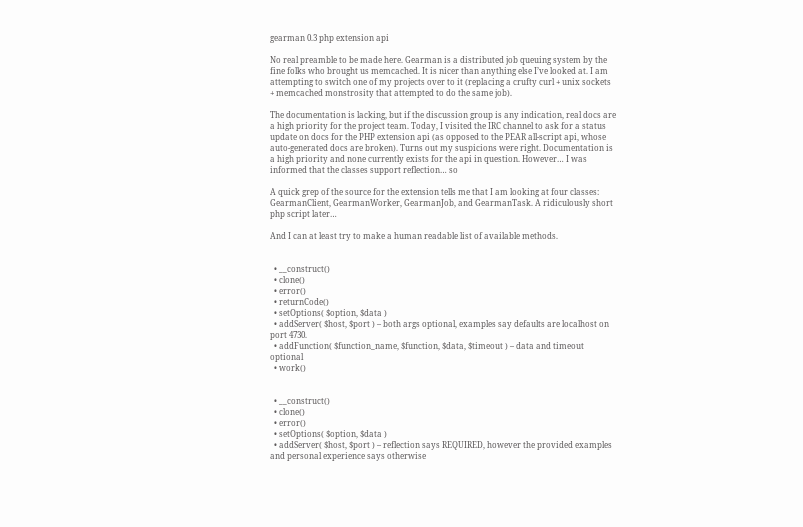gearman 0.3 php extension api

No real preamble to be made here. Gearman is a distributed job queuing system by the fine folks who brought us memcached. It is nicer than anything else I’ve looked at. I am attempting to switch one of my projects over to it (replacing a crufty curl + unix sockets + memcached monstrosity that attempted to do the same job).

The documentation is lacking, but if the discussion group is any indication, real docs are a high priority for the project team. Today, I visited the IRC channel to ask for a status update on docs for the PHP extension api (as opposed to the PEAR all-script api, whose auto-generated docs are broken). Turns out my suspicions were right. Documentation is a high priority and none currently exists for the api in question. However… I was informed that the classes support reflection… so

A quick grep of the source for the extension tells me that I am looking at four classes: GearmanClient, GearmanWorker, GearmanJob, and GearmanTask. A ridiculously short php script later…

And I can at least try to make a human readable list of available methods.


  • __construct()
  • clone()
  • error()
  • returnCode()
  • setOptions( $option, $data )
  • addServer( $host, $port ) – both args optional, examples say defaults are localhost on port 4730.
  • addFunction( $function_name, $function, $data, $timeout ) – data and timeout optional
  • work()


  • __construct()
  • clone()
  • error()
  • setOptions( $option, $data )
  • addServer( $host, $port ) – reflection says REQUIRED, however the provided examples and personal experience says otherwise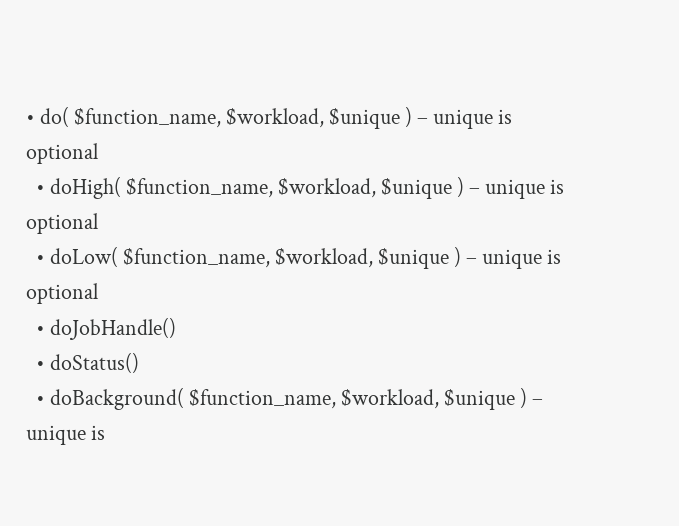• do( $function_name, $workload, $unique ) – unique is optional
  • doHigh( $function_name, $workload, $unique ) – unique is optional
  • doLow( $function_name, $workload, $unique ) – unique is optional
  • doJobHandle()
  • doStatus()
  • doBackground( $function_name, $workload, $unique ) – unique is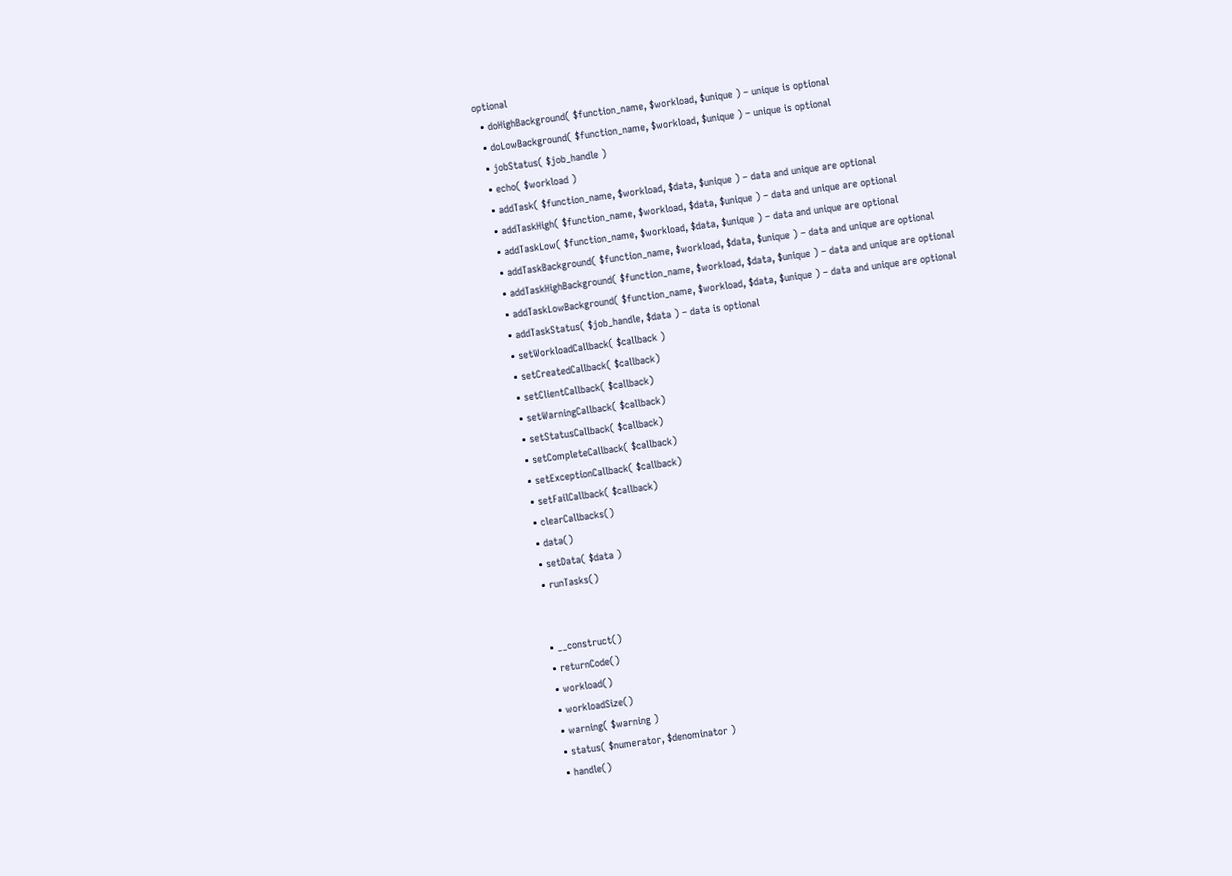optional
  • doHighBackground( $function_name, $workload, $unique ) – unique is optional
  • doLowBackground( $function_name, $workload, $unique ) – unique is optional
  • jobStatus( $job_handle )
  • echo( $workload )
  • addTask( $function_name, $workload, $data, $unique ) – data and unique are optional
  • addTaskHigh( $function_name, $workload, $data, $unique ) – data and unique are optional
  • addTaskLow( $function_name, $workload, $data, $unique ) – data and unique are optional
  • addTaskBackground( $function_name, $workload, $data, $unique ) – data and unique are optional
  • addTaskHighBackground( $function_name, $workload, $data, $unique ) – data and unique are optional
  • addTaskLowBackground( $function_name, $workload, $data, $unique ) – data and unique are optional
  • addTaskStatus( $job_handle, $data ) – data is optional
  • setWorkloadCallback( $callback )
  • setCreatedCallback( $callback)
  • setClientCallback( $callback)
  • setWarningCallback( $callback)
  • setStatusCallback( $callback)
  • setCompleteCallback( $callback)
  • setExceptionCallback( $callback)
  • setFailCallback( $callback)
  • clearCallbacks()
  • data()
  • setData( $data )
  • runTasks()


  • __construct()
  • returnCode()
  • workload()
  • workloadSize()
  • warning( $warning )
  • status( $numerator, $denominator )
  • handle()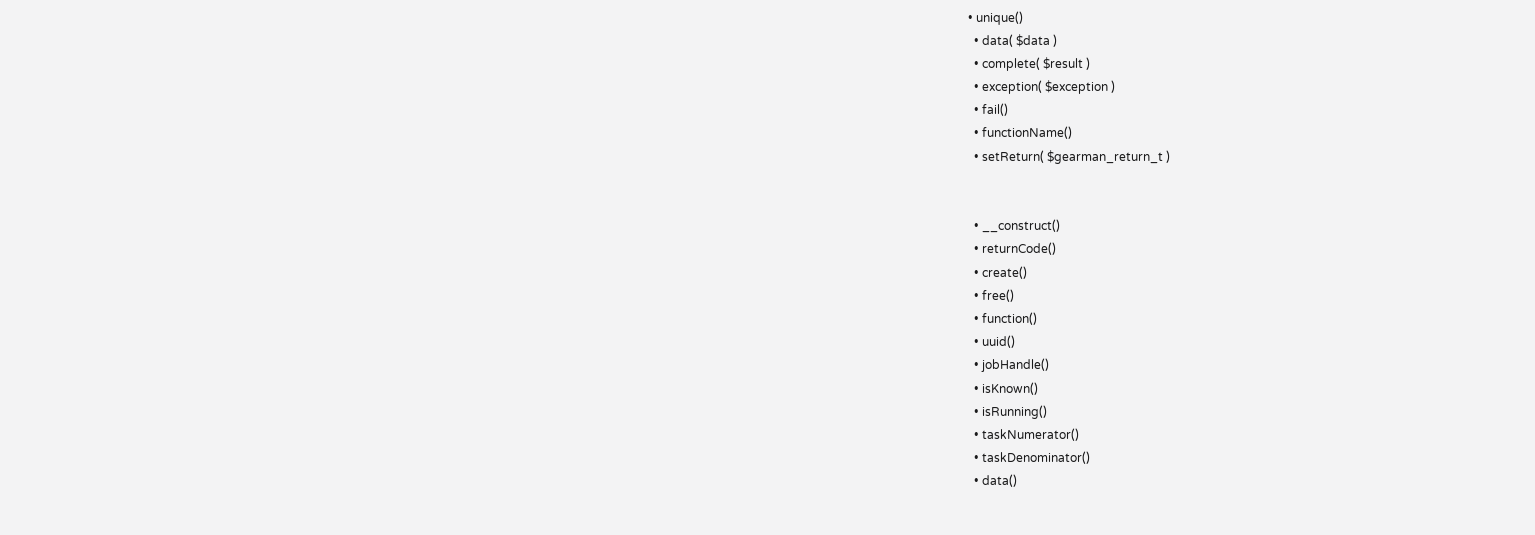• unique()
  • data( $data )
  • complete( $result )
  • exception( $exception )
  • fail()
  • functionName()
  • setReturn( $gearman_return_t )


  • __construct()
  • returnCode()
  • create()
  • free()
  • function()
  • uuid()
  • jobHandle()
  • isKnown()
  • isRunning()
  • taskNumerator()
  • taskDenominator()
  • data()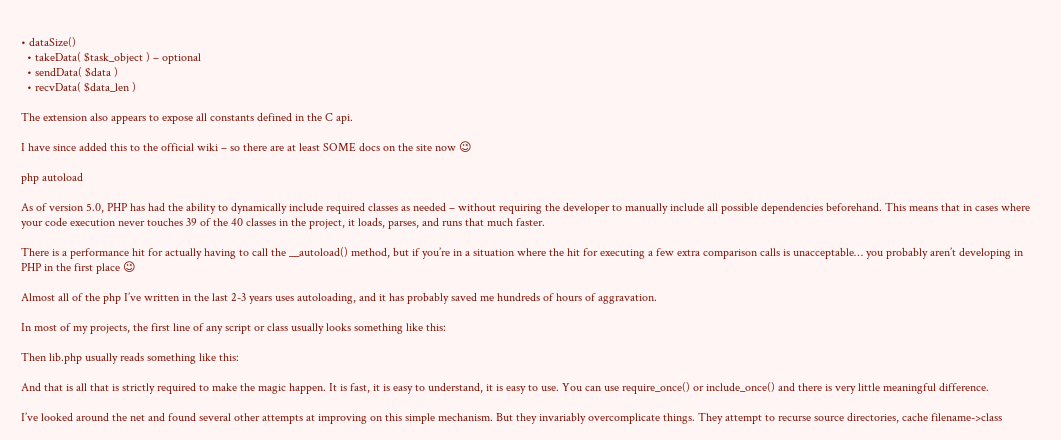• dataSize()
  • takeData( $task_object ) – optional
  • sendData( $data )
  • recvData( $data_len )

The extension also appears to expose all constants defined in the C api.

I have since added this to the official wiki – so there are at least SOME docs on the site now 😉

php autoload

As of version 5.0, PHP has had the ability to dynamically include required classes as needed – without requiring the developer to manually include all possible dependencies beforehand. This means that in cases where your code execution never touches 39 of the 40 classes in the project, it loads, parses, and runs that much faster.

There is a performance hit for actually having to call the __autoload() method, but if you’re in a situation where the hit for executing a few extra comparison calls is unacceptable… you probably aren’t developing in PHP in the first place 😉

Almost all of the php I’ve written in the last 2-3 years uses autoloading, and it has probably saved me hundreds of hours of aggravation.

In most of my projects, the first line of any script or class usually looks something like this:

Then lib.php usually reads something like this:

And that is all that is strictly required to make the magic happen. It is fast, it is easy to understand, it is easy to use. You can use require_once() or include_once() and there is very little meaningful difference.

I’ve looked around the net and found several other attempts at improving on this simple mechanism. But they invariably overcomplicate things. They attempt to recurse source directories, cache filename->class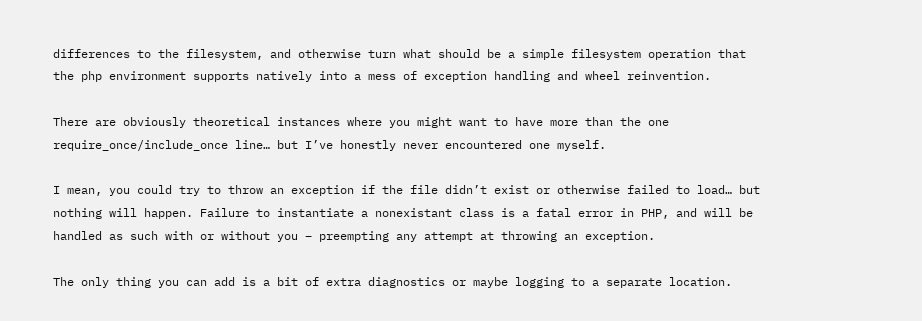differences to the filesystem, and otherwise turn what should be a simple filesystem operation that the php environment supports natively into a mess of exception handling and wheel reinvention.

There are obviously theoretical instances where you might want to have more than the one require_once/include_once line… but I’ve honestly never encountered one myself.

I mean, you could try to throw an exception if the file didn’t exist or otherwise failed to load… but nothing will happen. Failure to instantiate a nonexistant class is a fatal error in PHP, and will be handled as such with or without you – preempting any attempt at throwing an exception.

The only thing you can add is a bit of extra diagnostics or maybe logging to a separate location.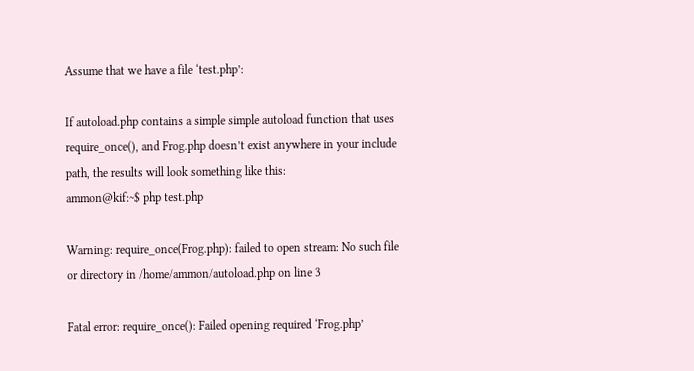Assume that we have a file ‘test.php’:

If autoload.php contains a simple simple autoload function that uses require_once(), and Frog.php doesn’t exist anywhere in your include path, the results will look something like this:
ammon@kif:~$ php test.php

Warning: require_once(Frog.php): failed to open stream: No such file or directory in /home/ammon/autoload.php on line 3

Fatal error: require_once(): Failed opening required ‘Frog.php’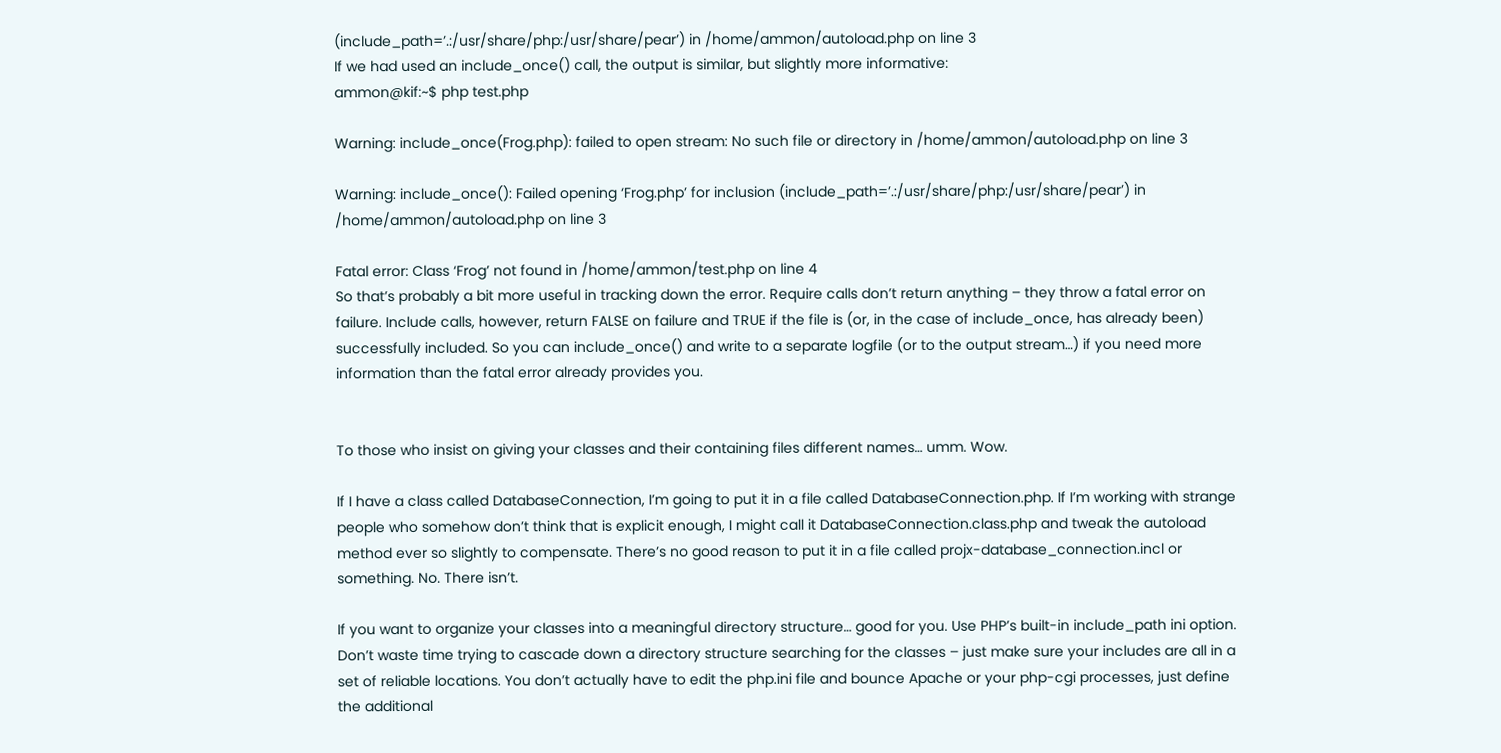(include_path=’.:/usr/share/php:/usr/share/pear’) in /home/ammon/autoload.php on line 3
If we had used an include_once() call, the output is similar, but slightly more informative:
ammon@kif:~$ php test.php

Warning: include_once(Frog.php): failed to open stream: No such file or directory in /home/ammon/autoload.php on line 3

Warning: include_once(): Failed opening ‘Frog.php’ for inclusion (include_path=’.:/usr/share/php:/usr/share/pear’) in /home/ammon/autoload.php on line 3

Fatal error: Class ‘Frog’ not found in /home/ammon/test.php on line 4
So that’s probably a bit more useful in tracking down the error. Require calls don’t return anything – they throw a fatal error on failure. Include calls, however, return FALSE on failure and TRUE if the file is (or, in the case of include_once, has already been) successfully included. So you can include_once() and write to a separate logfile (or to the output stream…) if you need more information than the fatal error already provides you.


To those who insist on giving your classes and their containing files different names… umm. Wow.

If I have a class called DatabaseConnection, I’m going to put it in a file called DatabaseConnection.php. If I’m working with strange people who somehow don’t think that is explicit enough, I might call it DatabaseConnection.class.php and tweak the autoload method ever so slightly to compensate. There’s no good reason to put it in a file called projx-database_connection.incl or something. No. There isn’t.

If you want to organize your classes into a meaningful directory structure… good for you. Use PHP’s built-in include_path ini option. Don’t waste time trying to cascade down a directory structure searching for the classes – just make sure your includes are all in a set of reliable locations. You don’t actually have to edit the php.ini file and bounce Apache or your php-cgi processes, just define the additional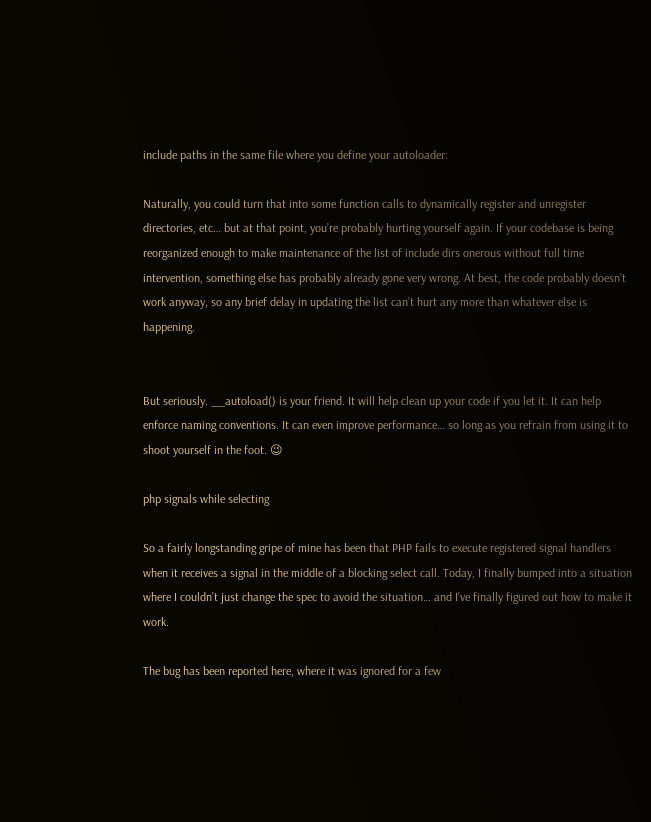include paths in the same file where you define your autoloader:

Naturally, you could turn that into some function calls to dynamically register and unregister directories, etc… but at that point, you’re probably hurting yourself again. If your codebase is being reorganized enough to make maintenance of the list of include dirs onerous without full time intervention, something else has probably already gone very wrong. At best, the code probably doesn’t work anyway, so any brief delay in updating the list can’t hurt any more than whatever else is happening.


But seriously. __autoload() is your friend. It will help clean up your code if you let it. It can help enforce naming conventions. It can even improve performance… so long as you refrain from using it to shoot yourself in the foot. 😉

php signals while selecting

So a fairly longstanding gripe of mine has been that PHP fails to execute registered signal handlers when it receives a signal in the middle of a blocking select call. Today, I finally bumped into a situation where I couldn’t just change the spec to avoid the situation… and I’ve finally figured out how to make it work.

The bug has been reported here, where it was ignored for a few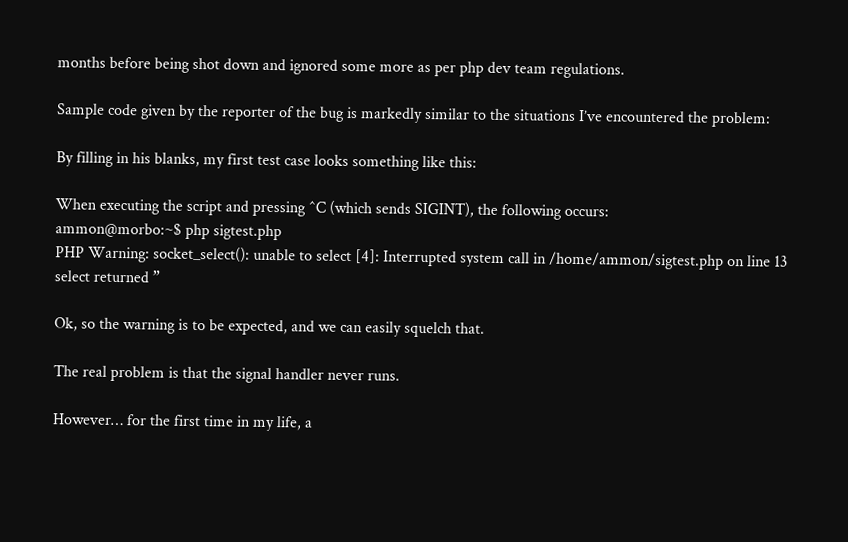months before being shot down and ignored some more as per php dev team regulations.

Sample code given by the reporter of the bug is markedly similar to the situations I’ve encountered the problem:

By filling in his blanks, my first test case looks something like this:

When executing the script and pressing ^C (which sends SIGINT), the following occurs:
ammon@morbo:~$ php sigtest.php
PHP Warning: socket_select(): unable to select [4]: Interrupted system call in /home/ammon/sigtest.php on line 13
select returned ”

Ok, so the warning is to be expected, and we can easily squelch that.

The real problem is that the signal handler never runs.

However… for the first time in my life, a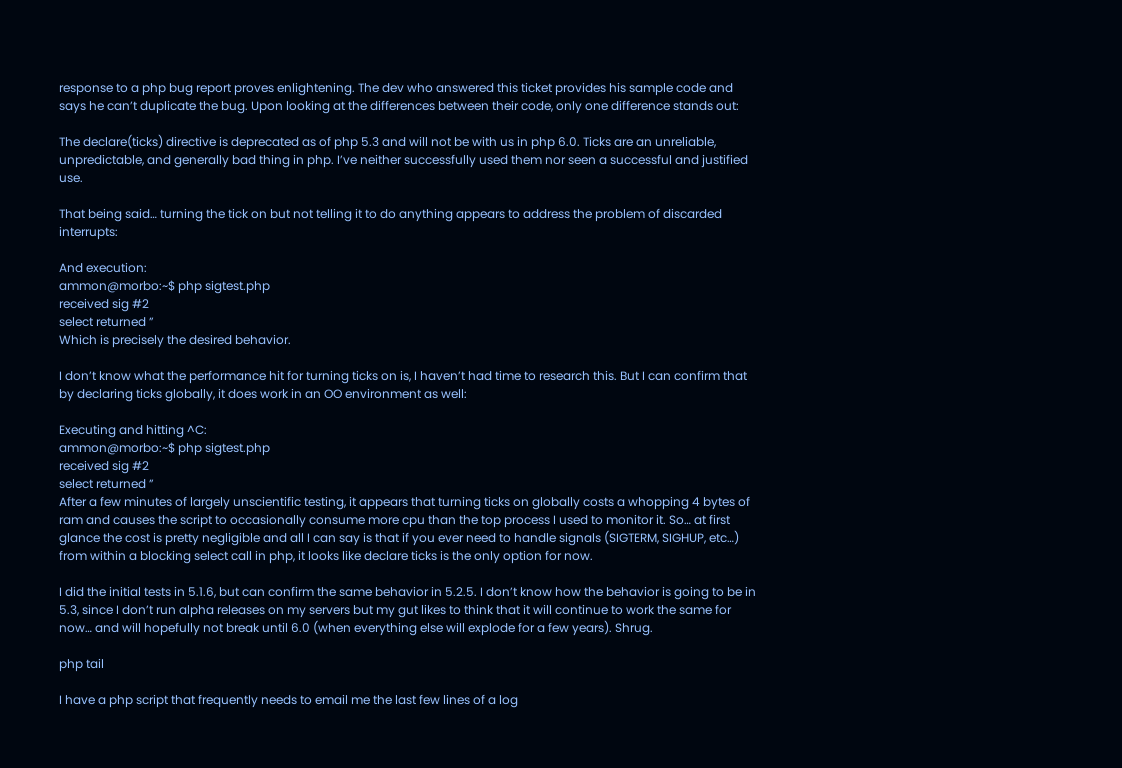response to a php bug report proves enlightening. The dev who answered this ticket provides his sample code and says he can’t duplicate the bug. Upon looking at the differences between their code, only one difference stands out:

The declare(ticks) directive is deprecated as of php 5.3 and will not be with us in php 6.0. Ticks are an unreliable, unpredictable, and generally bad thing in php. I’ve neither successfully used them nor seen a successful and justified use.

That being said… turning the tick on but not telling it to do anything appears to address the problem of discarded interrupts:

And execution:
ammon@morbo:~$ php sigtest.php
received sig #2
select returned ”
Which is precisely the desired behavior.

I don’t know what the performance hit for turning ticks on is, I haven’t had time to research this. But I can confirm that by declaring ticks globally, it does work in an OO environment as well:

Executing and hitting ^C:
ammon@morbo:~$ php sigtest.php
received sig #2
select returned ”
After a few minutes of largely unscientific testing, it appears that turning ticks on globally costs a whopping 4 bytes of ram and causes the script to occasionally consume more cpu than the top process I used to monitor it. So… at first glance the cost is pretty negligible and all I can say is that if you ever need to handle signals (SIGTERM, SIGHUP, etc…) from within a blocking select call in php, it looks like declare ticks is the only option for now.

I did the initial tests in 5.1.6, but can confirm the same behavior in 5.2.5. I don’t know how the behavior is going to be in 5.3, since I don’t run alpha releases on my servers but my gut likes to think that it will continue to work the same for now… and will hopefully not break until 6.0 (when everything else will explode for a few years). Shrug.

php tail

I have a php script that frequently needs to email me the last few lines of a log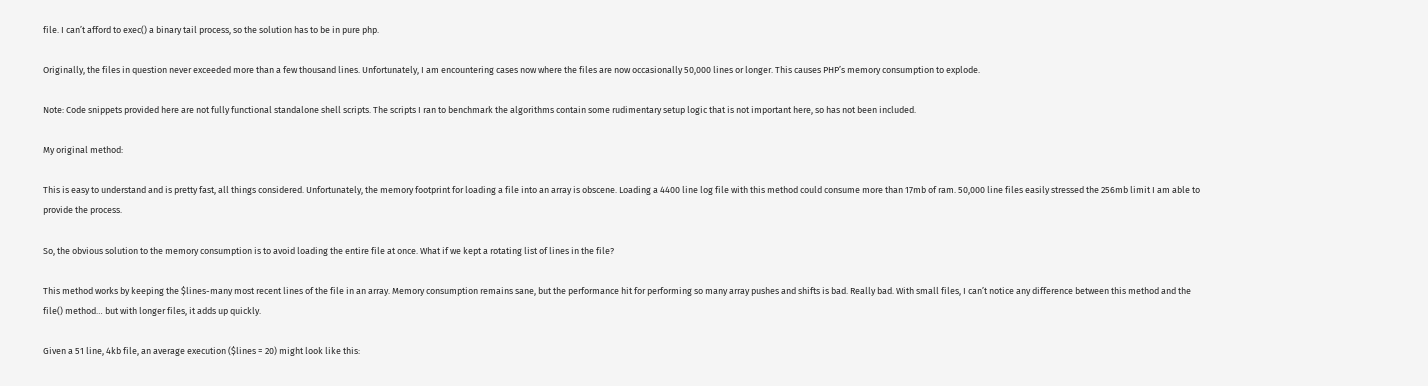file. I can’t afford to exec() a binary tail process, so the solution has to be in pure php.

Originally, the files in question never exceeded more than a few thousand lines. Unfortunately, I am encountering cases now where the files are now occasionally 50,000 lines or longer. This causes PHP’s memory consumption to explode.

Note: Code snippets provided here are not fully functional standalone shell scripts. The scripts I ran to benchmark the algorithms contain some rudimentary setup logic that is not important here, so has not been included.

My original method:

This is easy to understand and is pretty fast, all things considered. Unfortunately, the memory footprint for loading a file into an array is obscene. Loading a 4400 line log file with this method could consume more than 17mb of ram. 50,000 line files easily stressed the 256mb limit I am able to provide the process.

So, the obvious solution to the memory consumption is to avoid loading the entire file at once. What if we kept a rotating list of lines in the file?

This method works by keeping the $lines-many most recent lines of the file in an array. Memory consumption remains sane, but the performance hit for performing so many array pushes and shifts is bad. Really bad. With small files, I can’t notice any difference between this method and the file() method… but with longer files, it adds up quickly.

Given a 51 line, 4kb file, an average execution ($lines = 20) might look like this: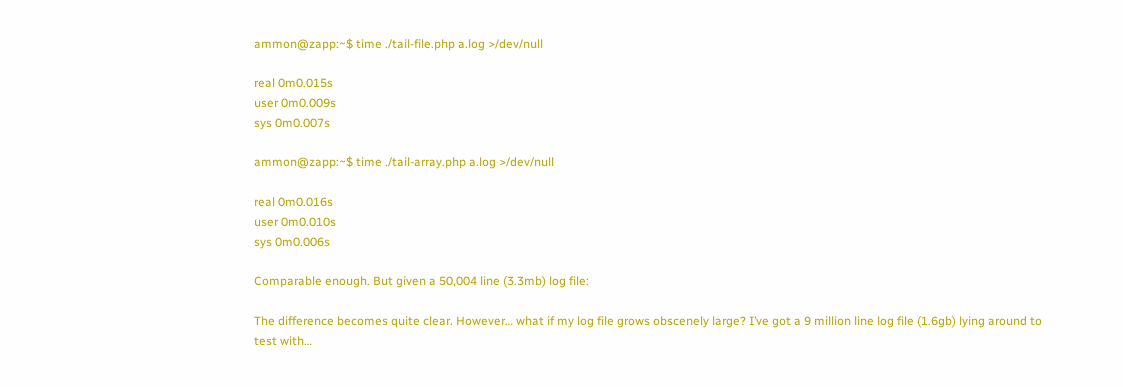ammon@zapp:~$ time ./tail-file.php a.log >/dev/null

real 0m0.015s
user 0m0.009s
sys 0m0.007s

ammon@zapp:~$ time ./tail-array.php a.log >/dev/null

real 0m0.016s
user 0m0.010s
sys 0m0.006s

Comparable enough. But given a 50,004 line (3.3mb) log file:

The difference becomes quite clear. However… what if my log file grows obscenely large? I’ve got a 9 million line log file (1.6gb) lying around to test with…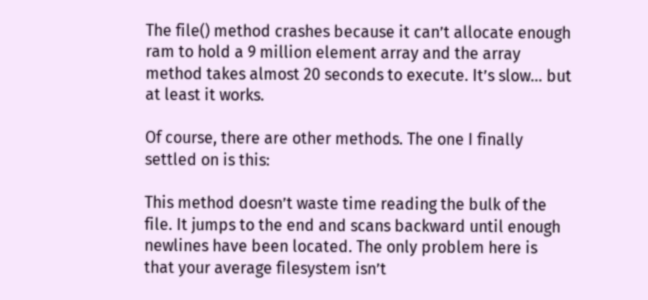The file() method crashes because it can’t allocate enough ram to hold a 9 million element array and the array method takes almost 20 seconds to execute. It’s slow… but at least it works.

Of course, there are other methods. The one I finally settled on is this:

This method doesn’t waste time reading the bulk of the file. It jumps to the end and scans backward until enough newlines have been located. The only problem here is that your average filesystem isn’t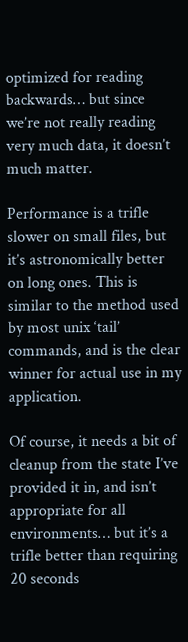optimized for reading backwards… but since we’re not really reading very much data, it doesn’t much matter.

Performance is a trifle slower on small files, but it’s astronomically better on long ones. This is similar to the method used by most unix ‘tail’ commands, and is the clear winner for actual use in my application.

Of course, it needs a bit of cleanup from the state I’ve provided it in, and isn’t appropriate for all environments… but it’s a trifle better than requiring 20 seconds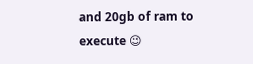and 20gb of ram to execute 😉